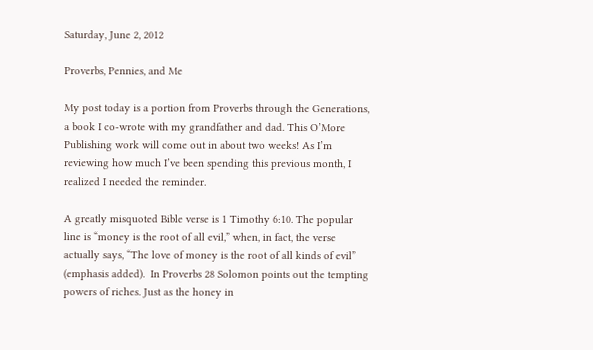Saturday, June 2, 2012

Proverbs, Pennies, and Me

My post today is a portion from Proverbs through the Generations, a book I co-wrote with my grandfather and dad. This O’More Publishing work will come out in about two weeks! As I’m reviewing how much I’ve been spending this previous month, I realized I needed the reminder.

A greatly misquoted Bible verse is 1 Timothy 6:10. The popular line is “money is the root of all evil,” when, in fact, the verse actually says, “The love of money is the root of all kinds of evil” (emphasis added).  In Proverbs 28 Solomon points out the tempting powers of riches. Just as the honey in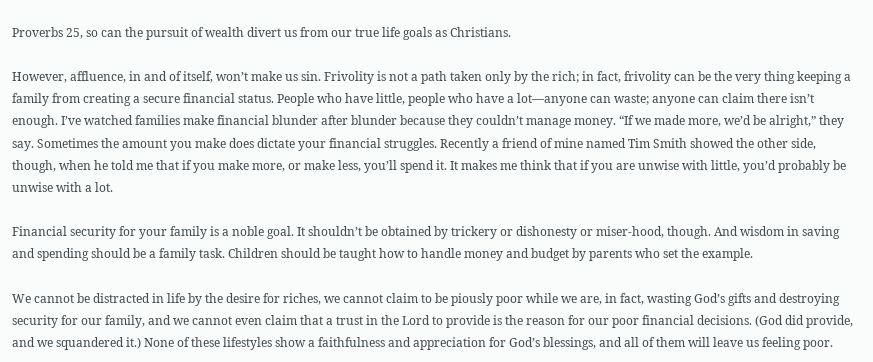Proverbs 25, so can the pursuit of wealth divert us from our true life goals as Christians.

However, affluence, in and of itself, won’t make us sin. Frivolity is not a path taken only by the rich; in fact, frivolity can be the very thing keeping a family from creating a secure financial status. People who have little, people who have a lot—anyone can waste; anyone can claim there isn’t enough. I’ve watched families make financial blunder after blunder because they couldn’t manage money. “If we made more, we’d be alright,” they say. Sometimes the amount you make does dictate your financial struggles. Recently a friend of mine named Tim Smith showed the other side, though, when he told me that if you make more, or make less, you’ll spend it. It makes me think that if you are unwise with little, you’d probably be unwise with a lot.

Financial security for your family is a noble goal. It shouldn’t be obtained by trickery or dishonesty or miser-hood, though. And wisdom in saving and spending should be a family task. Children should be taught how to handle money and budget by parents who set the example.

We cannot be distracted in life by the desire for riches, we cannot claim to be piously poor while we are, in fact, wasting God’s gifts and destroying security for our family, and we cannot even claim that a trust in the Lord to provide is the reason for our poor financial decisions. (God did provide, and we squandered it.) None of these lifestyles show a faithfulness and appreciation for God’s blessings, and all of them will leave us feeling poor.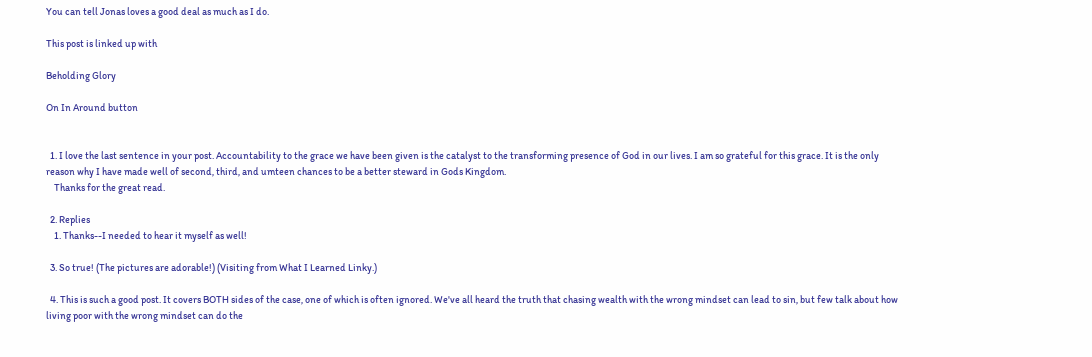You can tell Jonas loves a good deal as much as I do.

This post is linked up with

Beholding Glory

On In Around button


  1. I love the last sentence in your post. Accountability to the grace we have been given is the catalyst to the transforming presence of God in our lives. I am so grateful for this grace. It is the only reason why I have made well of second, third, and umteen chances to be a better steward in Gods Kingdom.
    Thanks for the great read.

  2. Replies
    1. Thanks--I needed to hear it myself as well!

  3. So true! (The pictures are adorable!) (Visiting from What I Learned Linky.)

  4. This is such a good post. It covers BOTH sides of the case, one of which is often ignored. We've all heard the truth that chasing wealth with the wrong mindset can lead to sin, but few talk about how living poor with the wrong mindset can do the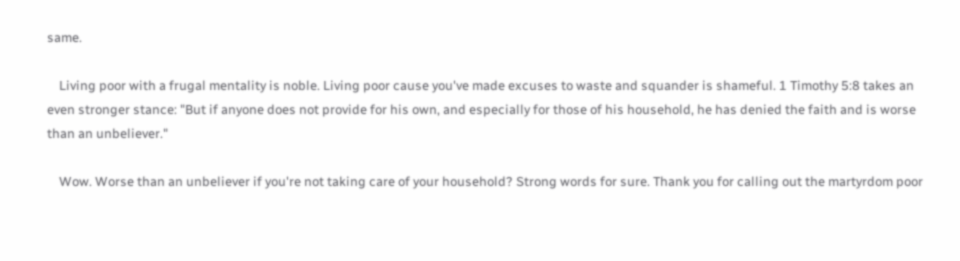same.

    Living poor with a frugal mentality is noble. Living poor cause you've made excuses to waste and squander is shameful. 1 Timothy 5:8 takes an even stronger stance: "But if anyone does not provide for his own, and especially for those of his household, he has denied the faith and is worse than an unbeliever."

    Wow. Worse than an unbeliever if you're not taking care of your household? Strong words for sure. Thank you for calling out the martyrdom poor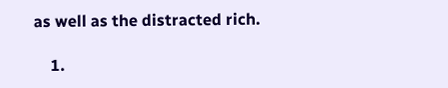as well as the distracted rich.

    1.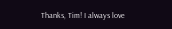Thanks, Tim! I always love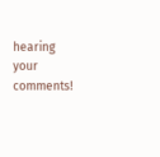hearing your comments!